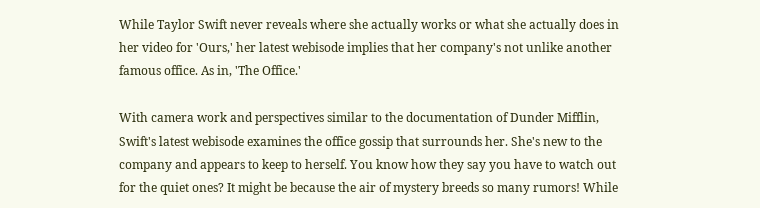While Taylor Swift never reveals where she actually works or what she actually does in her video for 'Ours,' her latest webisode implies that her company's not unlike another famous office. As in, 'The Office.'

With camera work and perspectives similar to the documentation of Dunder Mifflin, Swift's latest webisode examines the office gossip that surrounds her. She's new to the company and appears to keep to herself. You know how they say you have to watch out for the quiet ones? It might be because the air of mystery breeds so many rumors! While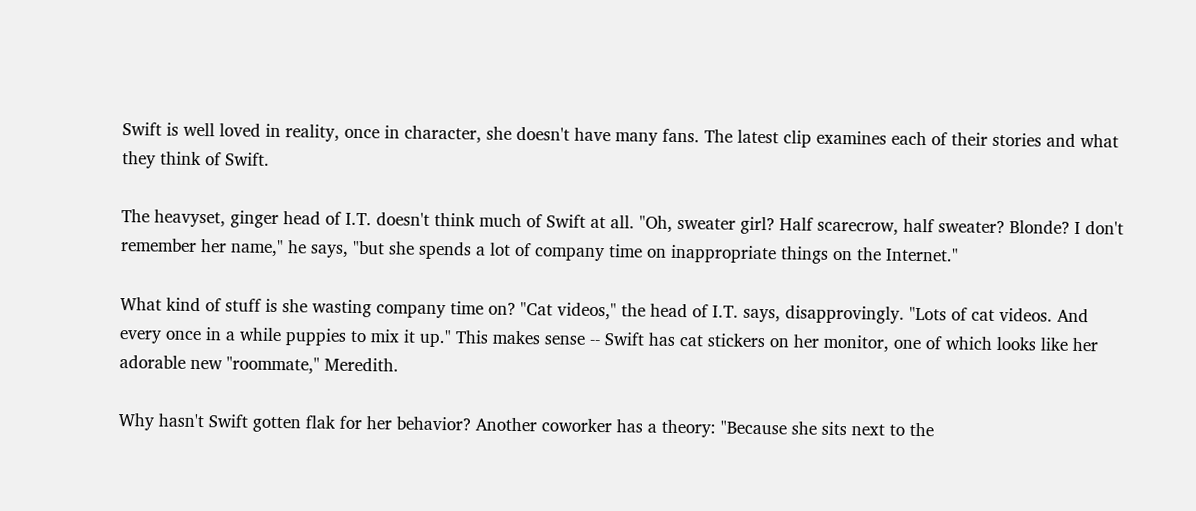Swift is well loved in reality, once in character, she doesn't have many fans. The latest clip examines each of their stories and what they think of Swift.

The heavyset, ginger head of I.T. doesn't think much of Swift at all. "Oh, sweater girl? Half scarecrow, half sweater? Blonde? I don't remember her name," he says, "but she spends a lot of company time on inappropriate things on the Internet."

What kind of stuff is she wasting company time on? "Cat videos," the head of I.T. says, disapprovingly. "Lots of cat videos. And every once in a while puppies to mix it up." This makes sense -- Swift has cat stickers on her monitor, one of which looks like her adorable new "roommate," Meredith.

Why hasn't Swift gotten flak for her behavior? Another coworker has a theory: "Because she sits next to the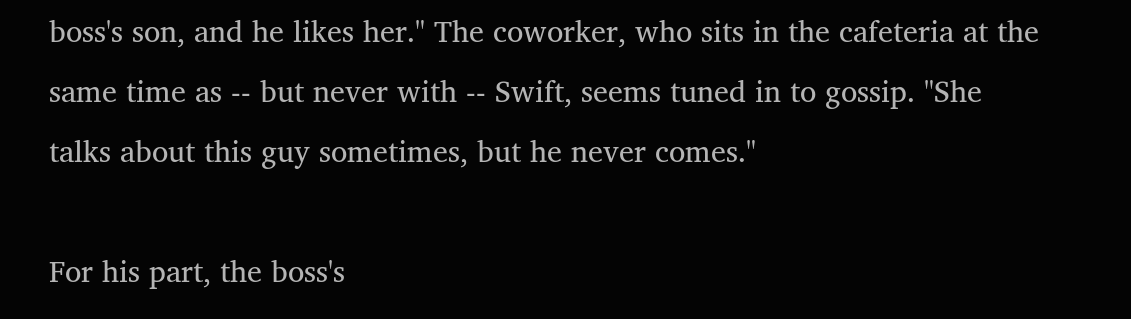boss's son, and he likes her." The coworker, who sits in the cafeteria at the same time as -- but never with -- Swift, seems tuned in to gossip. "She talks about this guy sometimes, but he never comes."

For his part, the boss's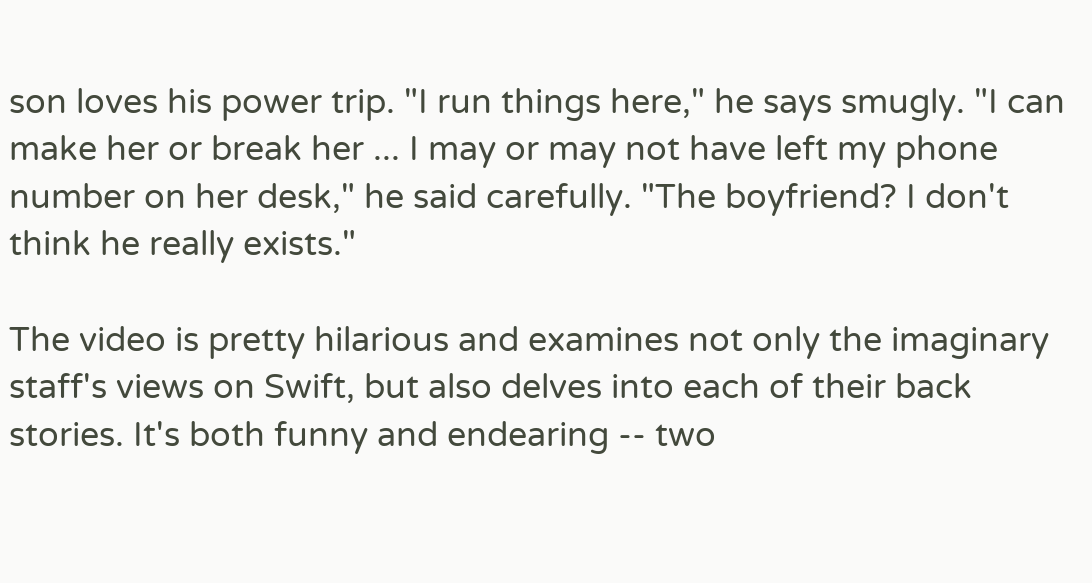son loves his power trip. "I run things here," he says smugly. "I can make her or break her ... I may or may not have left my phone number on her desk," he said carefully. "The boyfriend? I don't think he really exists."

The video is pretty hilarious and examines not only the imaginary staff's views on Swift, but also delves into each of their back stories. It's both funny and endearing -- two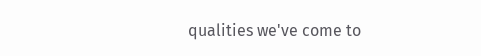qualities we've come to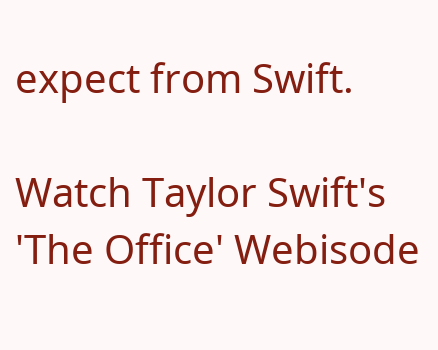expect from Swift.

Watch Taylor Swift's 'The Office' Webisode